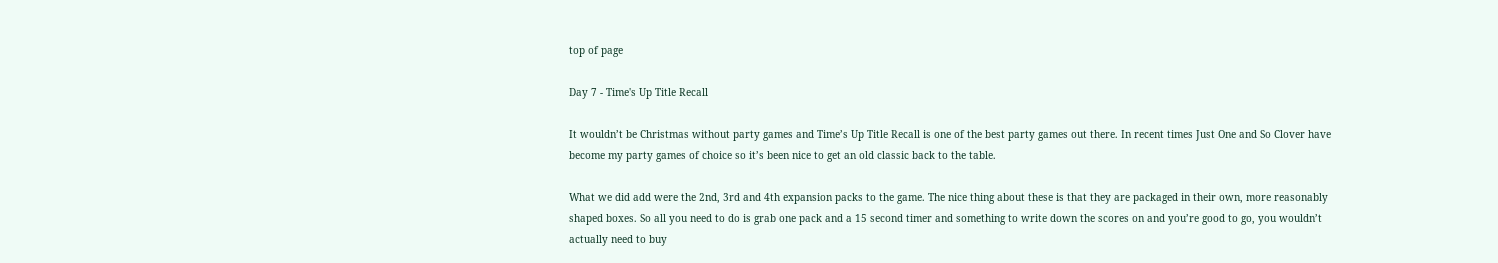top of page

Day 7 - Time's Up Title Recall

It wouldn’t be Christmas without party games and Time’s Up Title Recall is one of the best party games out there. In recent times Just One and So Clover have become my party games of choice so it’s been nice to get an old classic back to the table.

What we did add were the 2nd, 3rd and 4th expansion packs to the game. The nice thing about these is that they are packaged in their own, more reasonably shaped boxes. So all you need to do is grab one pack and a 15 second timer and something to write down the scores on and you’re good to go, you wouldn’t actually need to buy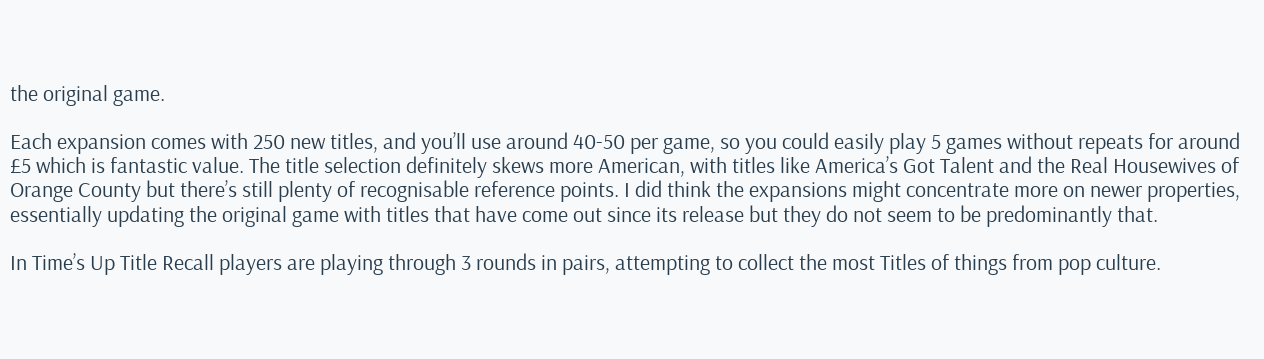the original game.

Each expansion comes with 250 new titles, and you’ll use around 40-50 per game, so you could easily play 5 games without repeats for around £5 which is fantastic value. The title selection definitely skews more American, with titles like America’s Got Talent and the Real Housewives of Orange County but there’s still plenty of recognisable reference points. I did think the expansions might concentrate more on newer properties, essentially updating the original game with titles that have come out since its release but they do not seem to be predominantly that.

In Time’s Up Title Recall players are playing through 3 rounds in pairs, attempting to collect the most Titles of things from pop culture.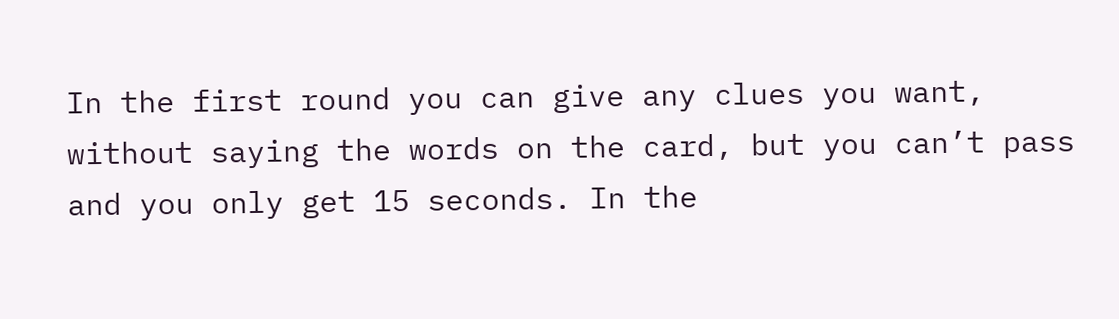In the first round you can give any clues you want, without saying the words on the card, but you can’t pass and you only get 15 seconds. In the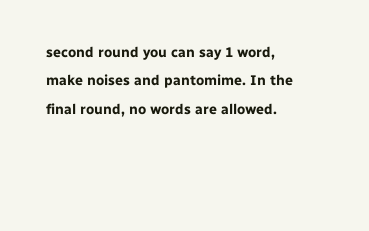second round you can say 1 word, make noises and pantomime. In the final round, no words are allowed.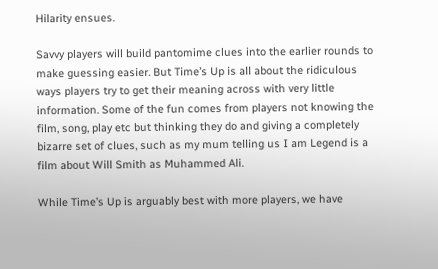Hilarity ensues.

Savvy players will build pantomime clues into the earlier rounds to make guessing easier. But Time’s Up is all about the ridiculous ways players try to get their meaning across with very little information. Some of the fun comes from players not knowing the film, song, play etc but thinking they do and giving a completely bizarre set of clues, such as my mum telling us I am Legend is a film about Will Smith as Muhammed Ali.

While Time’s Up is arguably best with more players, we have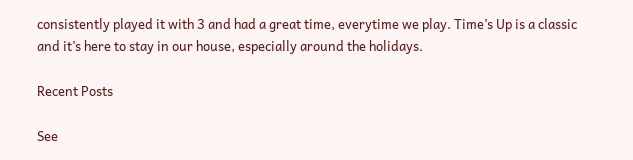consistently played it with 3 and had a great time, everytime we play. Time’s Up is a classic and it’s here to stay in our house, especially around the holidays.

Recent Posts

See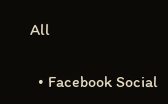All


  • Facebook Social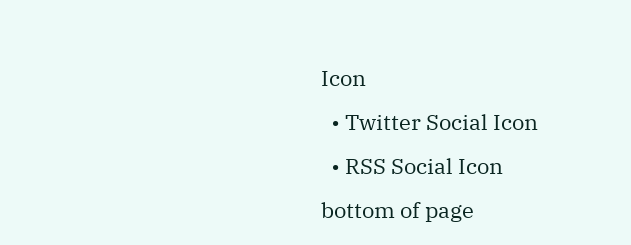Icon
  • Twitter Social Icon
  • RSS Social Icon
bottom of page